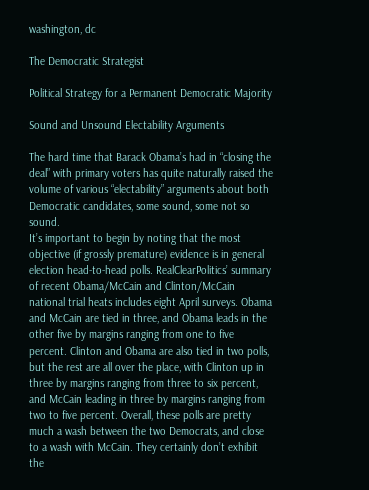washington, dc

The Democratic Strategist

Political Strategy for a Permanent Democratic Majority

Sound and Unsound Electability Arguments

The hard time that Barack Obama’s had in “closing the deal” with primary voters has quite naturally raised the volume of various “electability” arguments about both Democratic candidates, some sound, some not so sound.
It’s important to begin by noting that the most objective (if grossly premature) evidence is in general election head-to-head polls. RealClearPolitics’ summary of recent Obama/McCain and Clinton/McCain national trial heats includes eight April surveys. Obama and McCain are tied in three, and Obama leads in the other five by margins ranging from one to five percent. Clinton and Obama are also tied in two polls, but the rest are all over the place, with Clinton up in three by margins ranging from three to six percent, and McCain leading in three by margins ranging from two to five percent. Overall, these polls are pretty much a wash between the two Democrats, and close to a wash with McCain. They certainly don’t exhibit the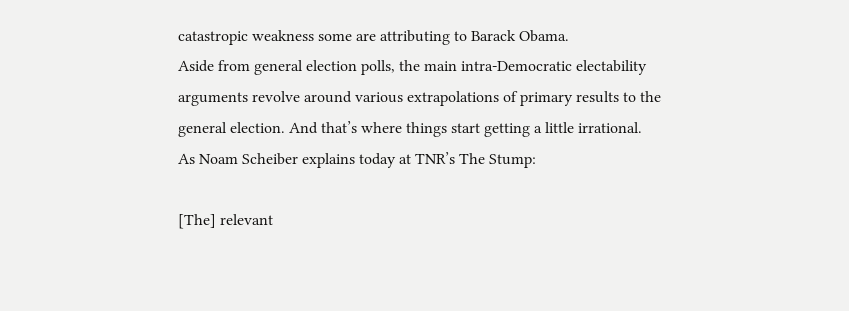catastropic weakness some are attributing to Barack Obama.
Aside from general election polls, the main intra-Democratic electability arguments revolve around various extrapolations of primary results to the general election. And that’s where things start getting a little irrational.
As Noam Scheiber explains today at TNR’s The Stump:

[The] relevant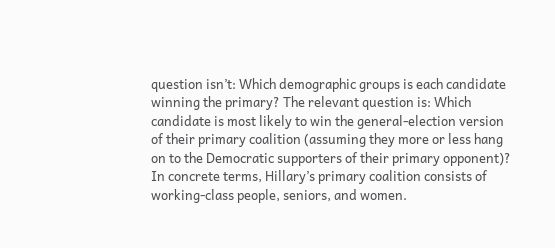question isn’t: Which demographic groups is each candidate winning the primary? The relevant question is: Which candidate is most likely to win the general-election version of their primary coalition (assuming they more or less hang on to the Democratic supporters of their primary opponent)?
In concrete terms, Hillary’s primary coalition consists of working-class people, seniors, and women.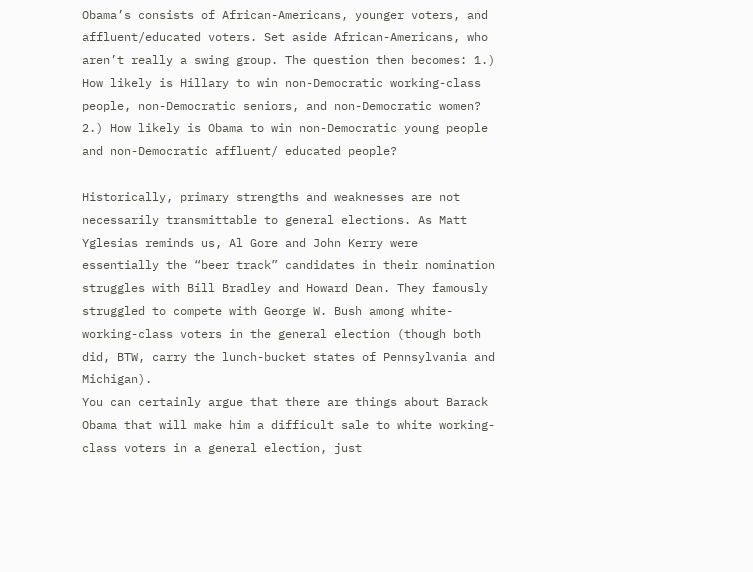Obama’s consists of African-Americans, younger voters, and affluent/educated voters. Set aside African-Americans, who aren’t really a swing group. The question then becomes: 1.) How likely is Hillary to win non-Democratic working-class people, non-Democratic seniors, and non-Democratic women? 2.) How likely is Obama to win non-Democratic young people and non-Democratic affluent/ educated people?

Historically, primary strengths and weaknesses are not necessarily transmittable to general elections. As Matt Yglesias reminds us, Al Gore and John Kerry were essentially the “beer track” candidates in their nomination struggles with Bill Bradley and Howard Dean. They famously struggled to compete with George W. Bush among white-working-class voters in the general election (though both did, BTW, carry the lunch-bucket states of Pennsylvania and Michigan).
You can certainly argue that there are things about Barack Obama that will make him a difficult sale to white working-class voters in a general election, just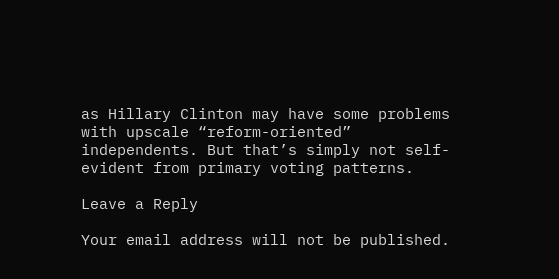as Hillary Clinton may have some problems with upscale “reform-oriented” independents. But that’s simply not self-evident from primary voting patterns.

Leave a Reply

Your email address will not be published.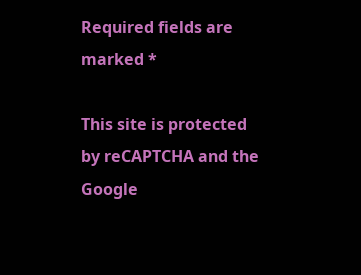Required fields are marked *

This site is protected by reCAPTCHA and the Google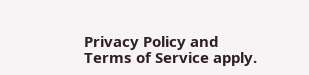Privacy Policy and Terms of Service apply.